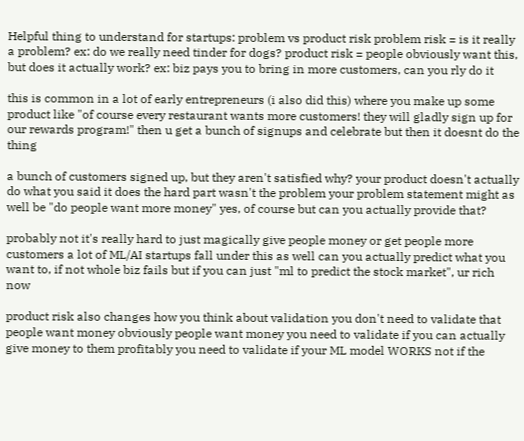Helpful thing to understand for startups: problem vs product risk problem risk = is it really a problem? ex: do we really need tinder for dogs? product risk = people obviously want this, but does it actually work? ex: biz pays you to bring in more customers, can you rly do it

this is common in a lot of early entrepreneurs (i also did this) where you make up some product like "of course every restaurant wants more customers! they will gladly sign up for our rewards program!" then u get a bunch of signups and celebrate but then it doesnt do the thing

a bunch of customers signed up, but they aren't satisfied why? your product doesn't actually do what you said it does the hard part wasn't the problem your problem statement might as well be "do people want more money" yes, of course but can you actually provide that?

probably not it's really hard to just magically give people money or get people more customers a lot of ML/AI startups fall under this as well can you actually predict what you want to, if not whole biz fails but if you can just "ml to predict the stock market", ur rich now

product risk also changes how you think about validation you don't need to validate that people want money obviously people want money you need to validate if you can actually give money to them profitably you need to validate if your ML model WORKS not if the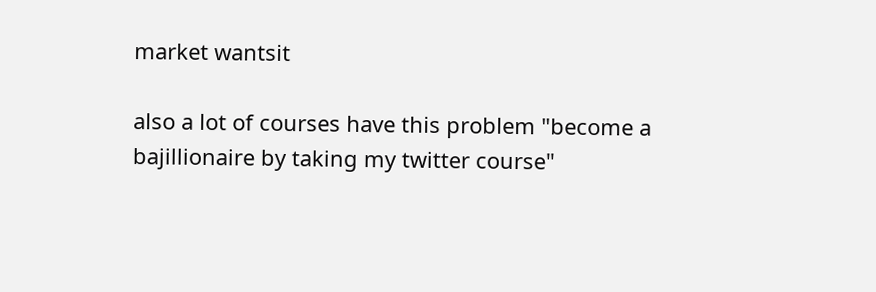market wantsit

also a lot of courses have this problem "become a bajillionaire by taking my twitter course"